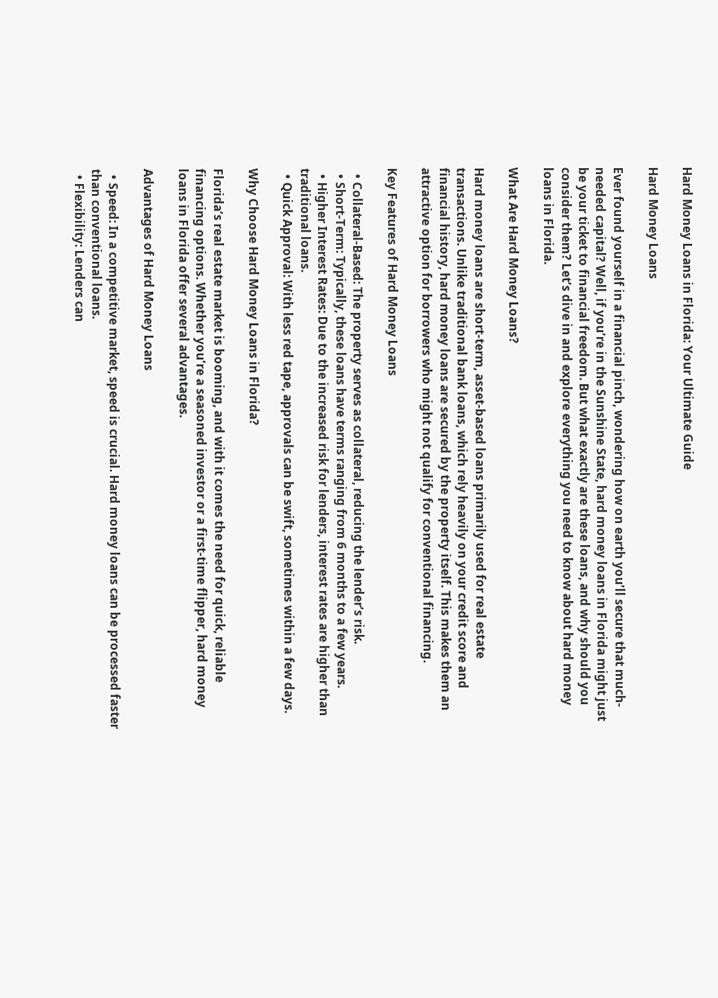Hard Money Loans in Florida: Your Ultimate Guide

Hard Money Loans

Ever found yourself in a financial pinch, wondering how on earth you’ll secure that much-needed capital? Well, if you’re in the Sunshine State, hard money loans in Florida might just be your ticket to financial freedom. But what exactly are these loans, and why should you consider them? Let’s dive in and explore everything you need to know about hard money loans in Florida.

What Are Hard Money Loans?

Hard money loans are short-term, asset-based loans primarily used for real estate transactions. Unlike traditional bank loans, which rely heavily on your credit score and financial history, hard money loans are secured by the property itself. This makes them an attractive option for borrowers who might not qualify for conventional financing.

Key Features of Hard Money Loans

  • Collateral-Based: The property serves as collateral, reducing the lender’s risk.
  • Short-Term: Typically, these loans have terms ranging from 6 months to a few years.
  • Higher Interest Rates: Due to the increased risk for lenders, interest rates are higher than traditional loans.
  • Quick Approval: With less red tape, approvals can be swift, sometimes within a few days.

Why Choose Hard Money Loans in Florida?

Florida’s real estate market is booming, and with it comes the need for quick, reliable financing options. Whether you’re a seasoned investor or a first-time flipper, hard money loans in Florida offer several advantages.

Advantages of Hard Money Loans

  • Speed: In a competitive market, speed is crucial. Hard money loans can be processed faster than conventional loans.
  • Flexibility: Lenders can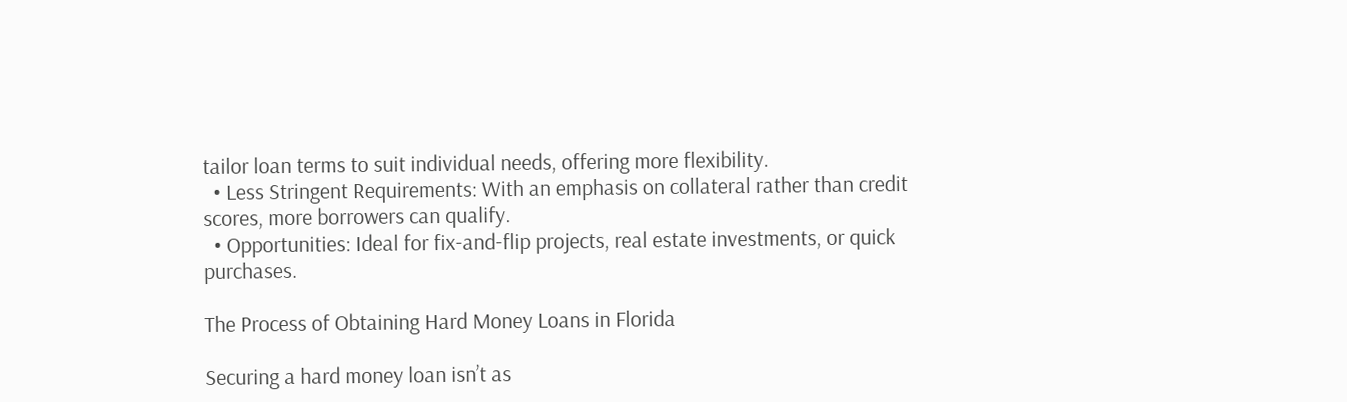tailor loan terms to suit individual needs, offering more flexibility.
  • Less Stringent Requirements: With an emphasis on collateral rather than credit scores, more borrowers can qualify.
  • Opportunities: Ideal for fix-and-flip projects, real estate investments, or quick purchases.

The Process of Obtaining Hard Money Loans in Florida

Securing a hard money loan isn’t as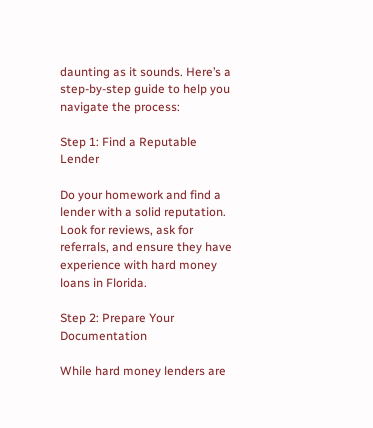daunting as it sounds. Here’s a step-by-step guide to help you navigate the process:

Step 1: Find a Reputable Lender

Do your homework and find a lender with a solid reputation. Look for reviews, ask for referrals, and ensure they have experience with hard money loans in Florida.

Step 2: Prepare Your Documentation

While hard money lenders are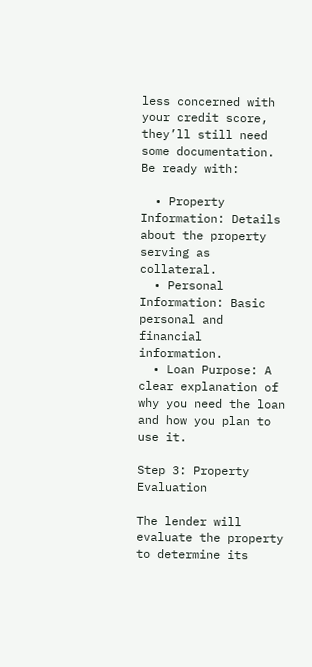less concerned with your credit score, they’ll still need some documentation. Be ready with:

  • Property Information: Details about the property serving as collateral.
  • Personal Information: Basic personal and financial information.
  • Loan Purpose: A clear explanation of why you need the loan and how you plan to use it.

Step 3: Property Evaluation

The lender will evaluate the property to determine its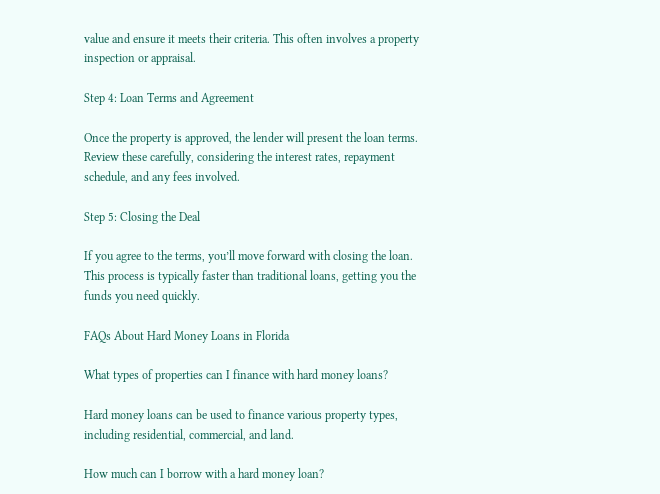value and ensure it meets their criteria. This often involves a property inspection or appraisal.

Step 4: Loan Terms and Agreement

Once the property is approved, the lender will present the loan terms. Review these carefully, considering the interest rates, repayment schedule, and any fees involved.

Step 5: Closing the Deal

If you agree to the terms, you’ll move forward with closing the loan. This process is typically faster than traditional loans, getting you the funds you need quickly.

FAQs About Hard Money Loans in Florida

What types of properties can I finance with hard money loans?

Hard money loans can be used to finance various property types, including residential, commercial, and land.

How much can I borrow with a hard money loan?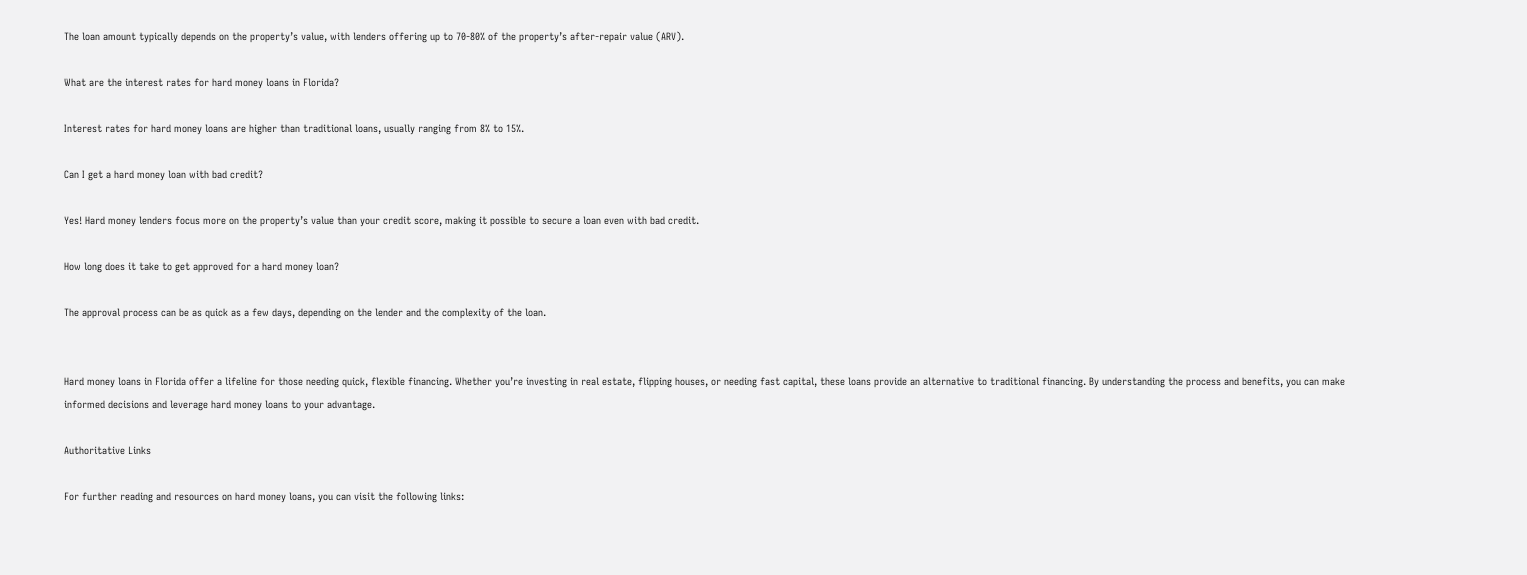The loan amount typically depends on the property’s value, with lenders offering up to 70-80% of the property’s after-repair value (ARV).

What are the interest rates for hard money loans in Florida?

Interest rates for hard money loans are higher than traditional loans, usually ranging from 8% to 15%.

Can I get a hard money loan with bad credit?

Yes! Hard money lenders focus more on the property’s value than your credit score, making it possible to secure a loan even with bad credit.

How long does it take to get approved for a hard money loan?

The approval process can be as quick as a few days, depending on the lender and the complexity of the loan.


Hard money loans in Florida offer a lifeline for those needing quick, flexible financing. Whether you’re investing in real estate, flipping houses, or needing fast capital, these loans provide an alternative to traditional financing. By understanding the process and benefits, you can make informed decisions and leverage hard money loans to your advantage.

Authoritative Links

For further reading and resources on hard money loans, you can visit the following links: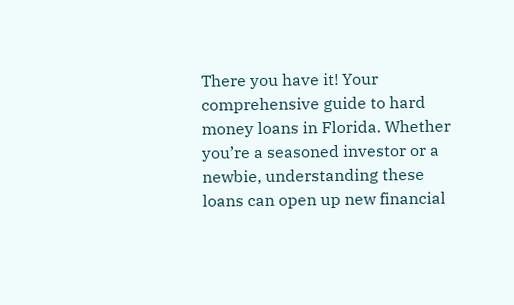There you have it! Your comprehensive guide to hard money loans in Florida. Whether you’re a seasoned investor or a newbie, understanding these loans can open up new financial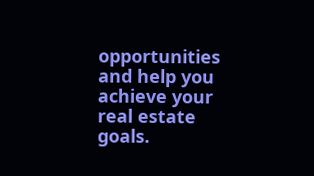opportunities and help you achieve your real estate goals.